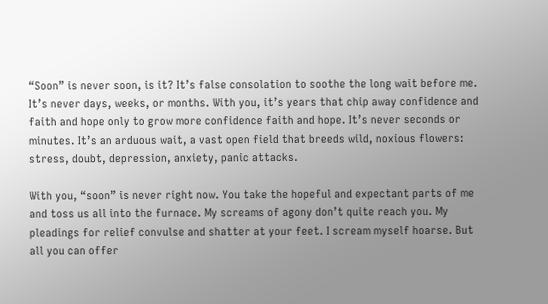“Soon” is never soon, is it? It’s false consolation to soothe the long wait before me. It’s never days, weeks, or months. With you, it’s years that chip away confidence and faith and hope only to grow more confidence faith and hope. It’s never seconds or minutes. It’s an arduous wait, a vast open field that breeds wild, noxious flowers: stress, doubt, depression, anxiety, panic attacks.

With you, “soon” is never right now. You take the hopeful and expectant parts of me and toss us all into the furnace. My screams of agony don’t quite reach you. My pleadings for relief convulse and shatter at your feet. I scream myself hoarse. But all you can offer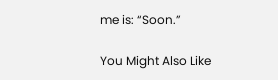me is: “Soon.”

You Might Also Like